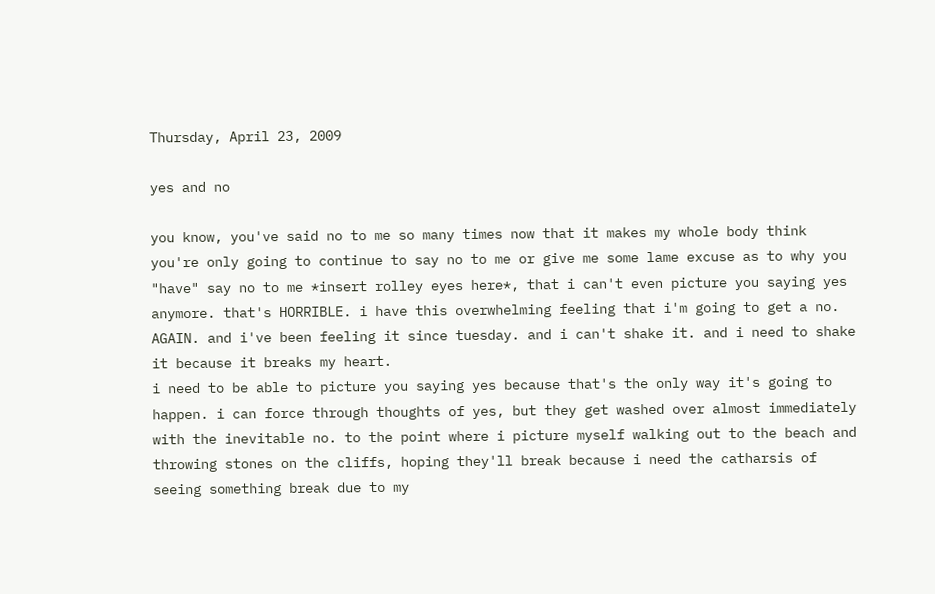Thursday, April 23, 2009

yes and no

you know, you've said no to me so many times now that it makes my whole body think you're only going to continue to say no to me or give me some lame excuse as to why you "have" say no to me *insert rolley eyes here*, that i can't even picture you saying yes anymore. that's HORRIBLE. i have this overwhelming feeling that i'm going to get a no. AGAIN. and i've been feeling it since tuesday. and i can't shake it. and i need to shake it because it breaks my heart.
i need to be able to picture you saying yes because that's the only way it's going to happen. i can force through thoughts of yes, but they get washed over almost immediately with the inevitable no. to the point where i picture myself walking out to the beach and throwing stones on the cliffs, hoping they'll break because i need the catharsis of seeing something break due to my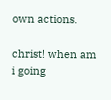own actions.

christ! when am i going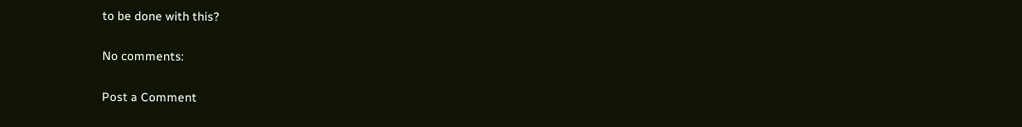to be done with this?

No comments:

Post a Comment